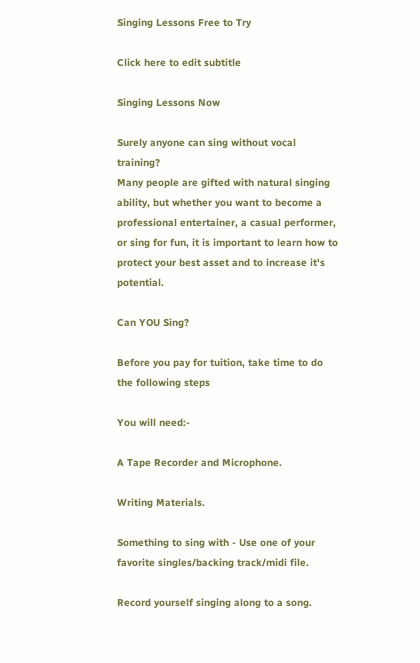Singing Lessons Free to Try

Click here to edit subtitle

Singing Lessons Now

Surely anyone can sing without vocal training?
Many people are gifted with natural singing ability, but whether you want to become a professional entertainer, a casual performer, or sing for fun, it is important to learn how to protect your best asset and to increase it's potential.

Can YOU Sing?

Before you pay for tuition, take time to do the following steps

You will need:-

A Tape Recorder and Microphone.

Writing Materials.

Something to sing with - Use one of your favorite singles/backing track/midi file.

Record yourself singing along to a song.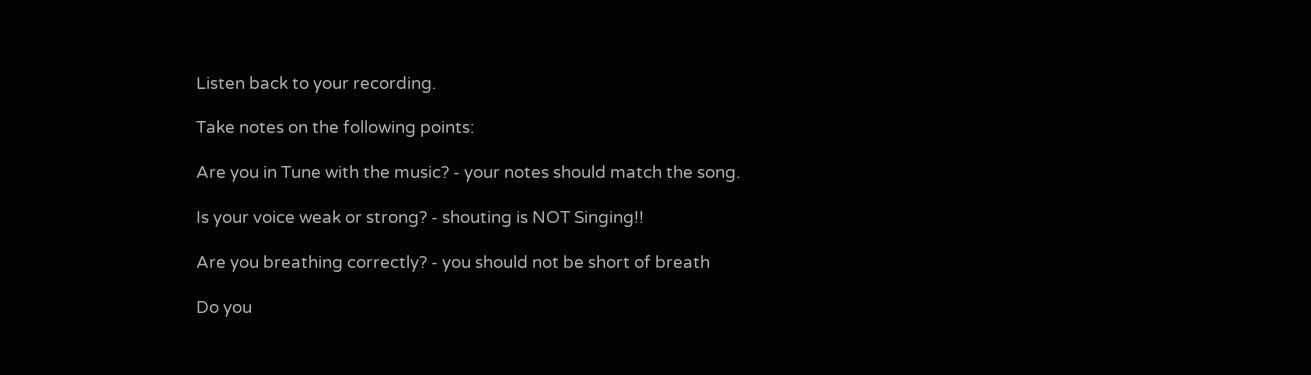Listen back to your recording.

Take notes on the following points:

Are you in Tune with the music? - your notes should match the song.

Is your voice weak or strong? - shouting is NOT Singing!!

Are you breathing correctly? - you should not be short of breath

Do you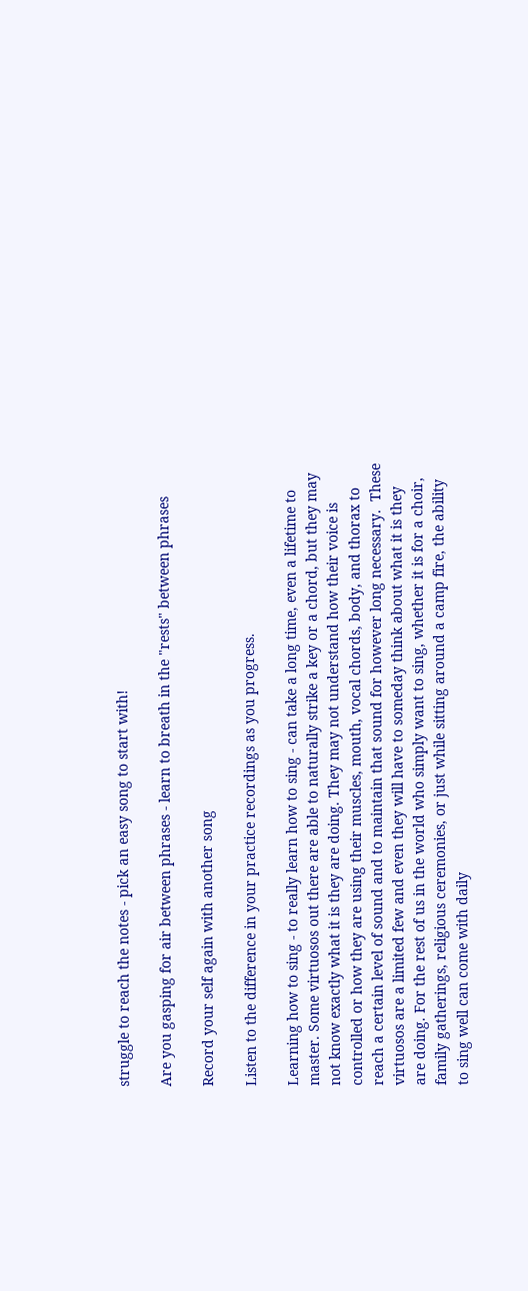struggle to reach the notes - pick an easy song to start with!

Are you gasping for air between phrases - learn to breath in the "rests" between phrases

Record your self again with another song

Listen to the difference in your practice recordings as you progress.

Learning how to sing - to really learn how to sing - can take a long time, even a lifetime to master. Some virtuosos out there are able to naturally strike a key or a chord, but they may not know exactly what it is they are doing. They may not understand how their voice is controlled or how they are using their muscles, mouth, vocal chords, body, and thorax to reach a certain level of sound and to maintain that sound for however long necessary.  These virtuosos are a limited few and even they will have to someday think about what it is they are doing. For the rest of us in the world who simply want to sing, whether it is for a choir, family gatherings, religious ceremonies, or just while sitting around a camp fire, the ability to sing well can come with daily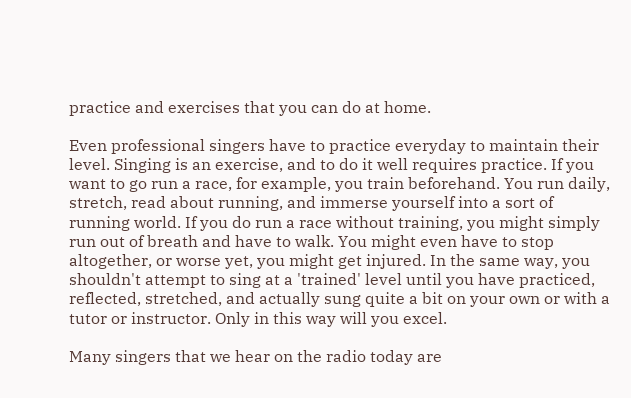practice and exercises that you can do at home.

Even professional singers have to practice everyday to maintain their level. Singing is an exercise, and to do it well requires practice. If you want to go run a race, for example, you train beforehand. You run daily, stretch, read about running, and immerse yourself into a sort of running world. If you do run a race without training, you might simply run out of breath and have to walk. You might even have to stop altogether, or worse yet, you might get injured. In the same way, you shouldn't attempt to sing at a 'trained' level until you have practiced, reflected, stretched, and actually sung quite a bit on your own or with a tutor or instructor. Only in this way will you excel.

Many singers that we hear on the radio today are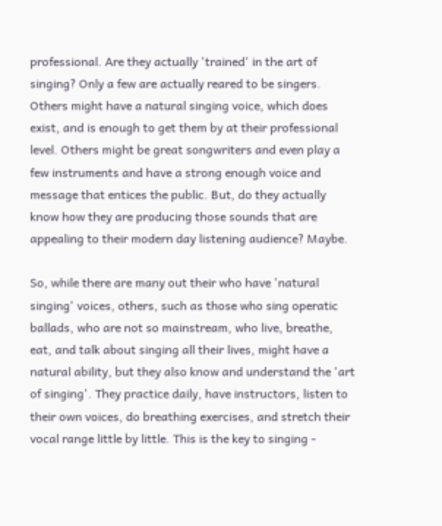professional. Are they actually 'trained' in the art of singing? Only a few are actually reared to be singers. Others might have a natural singing voice, which does exist, and is enough to get them by at their professional level. Others might be great songwriters and even play a few instruments and have a strong enough voice and message that entices the public. But, do they actually know how they are producing those sounds that are appealing to their modern day listening audience? Maybe.

So, while there are many out their who have 'natural singing' voices, others, such as those who sing operatic ballads, who are not so mainstream, who live, breathe, eat, and talk about singing all their lives, might have a natural ability, but they also know and understand the 'art of singing'. They practice daily, have instructors, listen to their own voices, do breathing exercises, and stretch their vocal range little by little. This is the key to singing -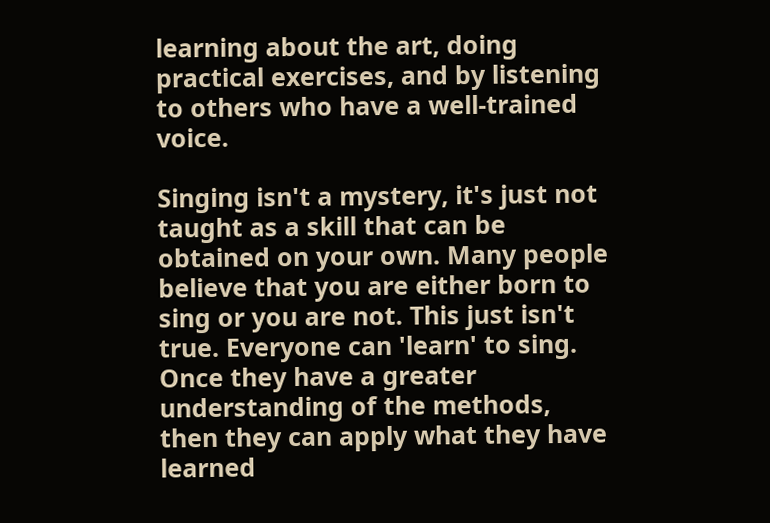learning about the art, doing practical exercises, and by listening to others who have a well-trained voice.

Singing isn't a mystery, it's just not taught as a skill that can be obtained on your own. Many people believe that you are either born to sing or you are not. This just isn't true. Everyone can 'learn' to sing. Once they have a greater understanding of the methods, then they can apply what they have learned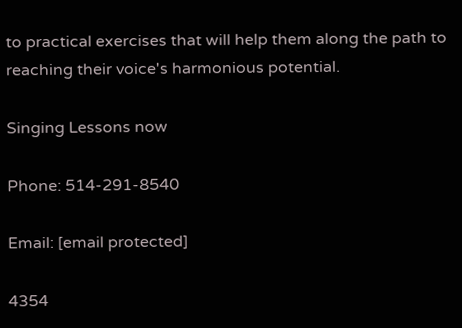to practical exercises that will help them along the path to reaching their voice's harmonious potential.

Singing Lessons now

Phone: 514-291-8540

Email: [email protected]

4354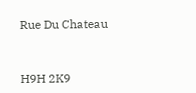Rue Du Chateau


H9H 2K9